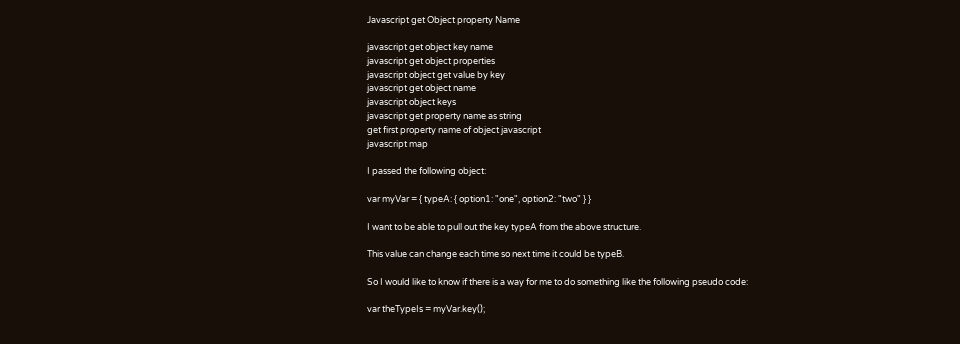Javascript get Object property Name

javascript get object key name
javascript get object properties
javascript object get value by key
javascript get object name
javascript object keys
javascript get property name as string
get first property name of object javascript
javascript map

I passed the following object:

var myVar = { typeA: { option1: "one", option2: "two" } }

I want to be able to pull out the key typeA from the above structure.

This value can change each time so next time it could be typeB.

So I would like to know if there is a way for me to do something like the following pseudo code:

var theTypeIs = myVar.key();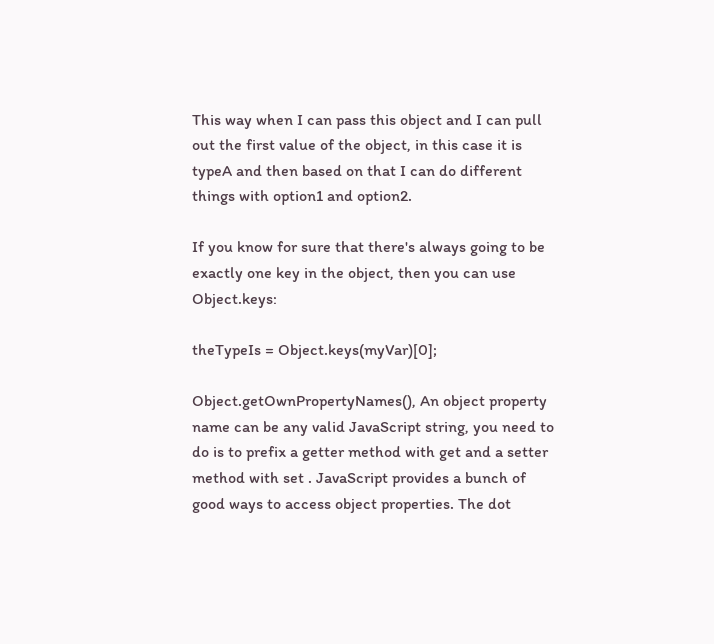This way when I can pass this object and I can pull out the first value of the object, in this case it is typeA and then based on that I can do different things with option1 and option2.

If you know for sure that there's always going to be exactly one key in the object, then you can use Object.keys:

theTypeIs = Object.keys(myVar)[0];

Object.getOwnPropertyNames(), An object property name can be any valid JavaScript string, you need to do is to prefix a getter method with get and a setter method with set . JavaScript provides a bunch of good ways to access object properties. The dot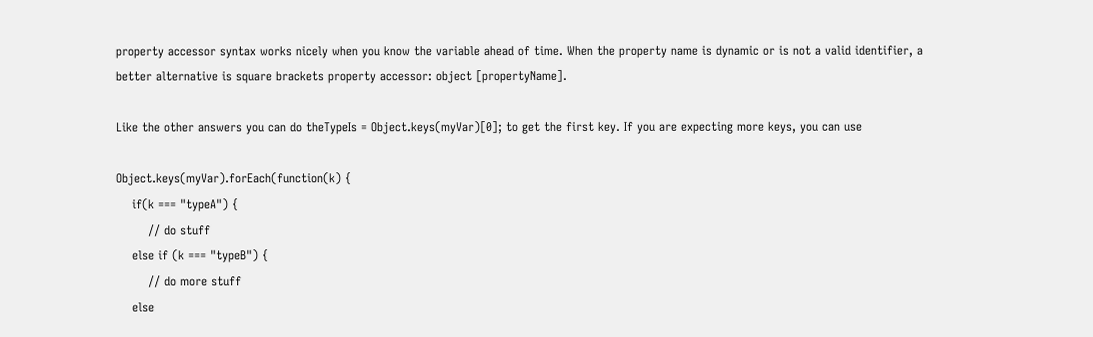property accessor syntax works nicely when you know the variable ahead of time. When the property name is dynamic or is not a valid identifier, a better alternative is square brackets property accessor: object [propertyName].

Like the other answers you can do theTypeIs = Object.keys(myVar)[0]; to get the first key. If you are expecting more keys, you can use

Object.keys(myVar).forEach(function(k) {
    if(k === "typeA") {
        // do stuff
    else if (k === "typeB") {
        // do more stuff
    else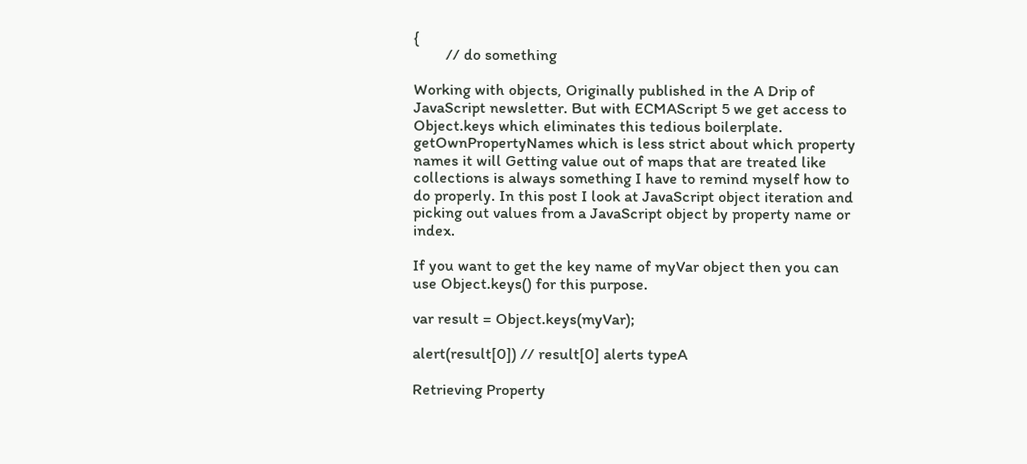{
        // do something

Working with objects, Originally published in the A Drip of JavaScript newsletter. But with ECMAScript 5 we get access to Object.keys which eliminates this tedious boilerplate. getOwnPropertyNames which is less strict about which property names it will Getting value out of maps that are treated like collections is always something I have to remind myself how to do properly. In this post I look at JavaScript object iteration and picking out values from a JavaScript object by property name or index.

If you want to get the key name of myVar object then you can use Object.keys() for this purpose.

var result = Object.keys(myVar);

alert(result[0]) // result[0] alerts typeA

Retrieving Property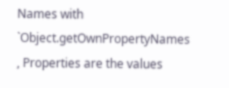Names with `Object.getOwnPropertyNames , Properties are the values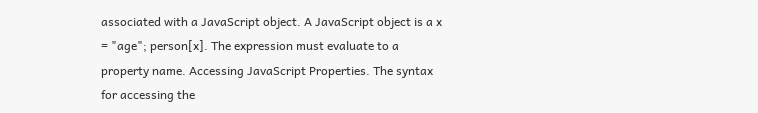associated with a JavaScript object. A JavaScript object is a x = "age"; person[x]. The expression must evaluate to a property name. Accessing JavaScript Properties. The syntax for accessing the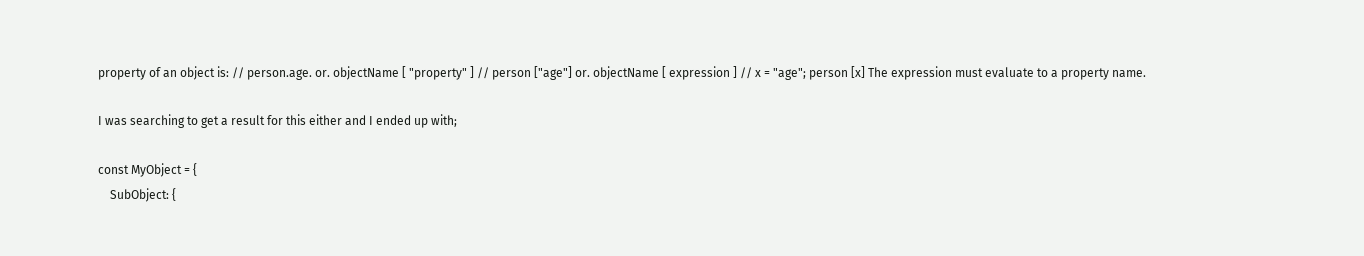property of an object is: // person.age. or. objectName [ "property" ] // person ["age"] or. objectName [ expression ] // x = "age"; person [x] The expression must evaluate to a property name.

I was searching to get a result for this either and I ended up with;

const MyObject = {
    SubObject: {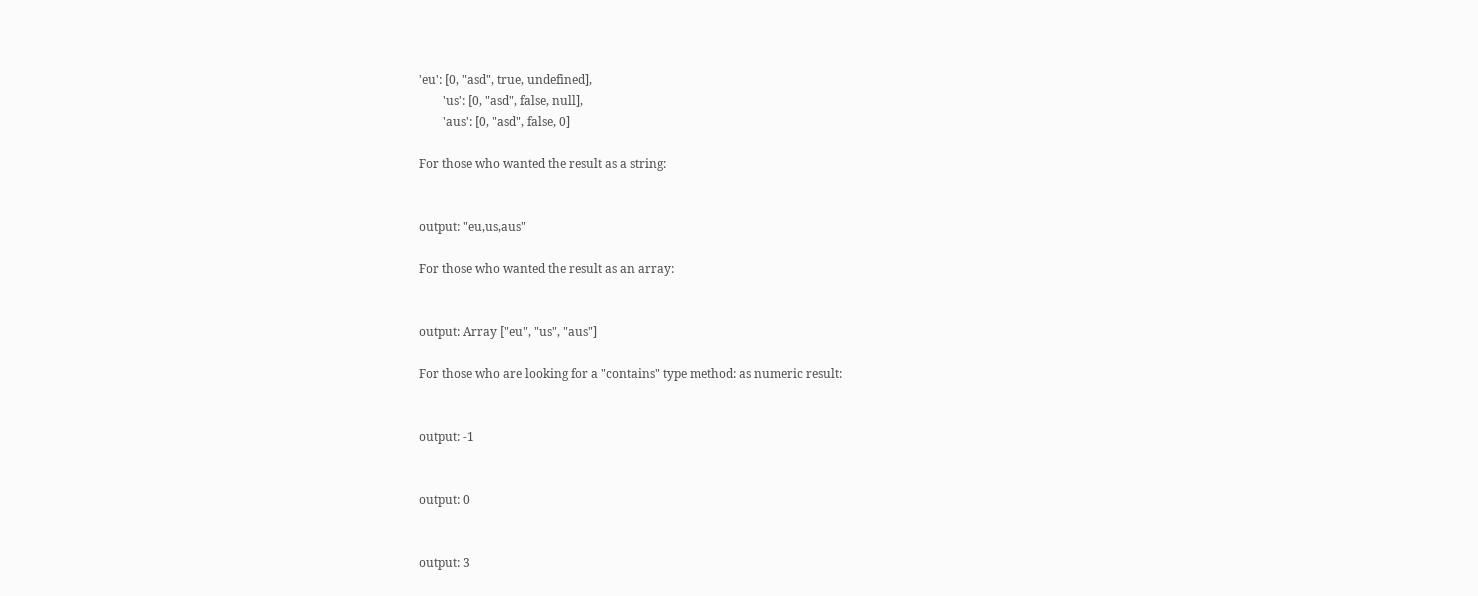'eu': [0, "asd", true, undefined],
        'us': [0, "asd", false, null],
        'aus': [0, "asd", false, 0]

For those who wanted the result as a string:


output: "eu,us,aus"

For those who wanted the result as an array:


output: Array ["eu", "us", "aus"]

For those who are looking for a "contains" type method: as numeric result:


output: -1


output: 0


output: 3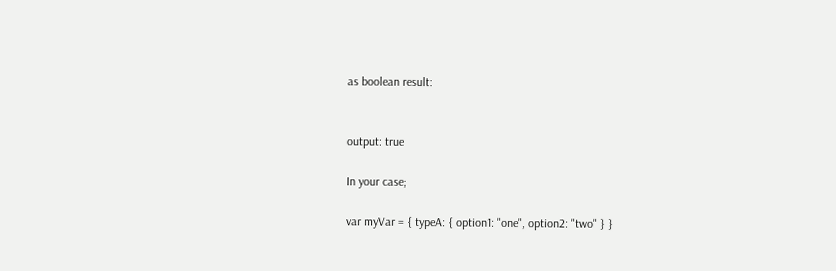as boolean result:


output: true

In your case;

var myVar = { typeA: { option1: "one", option2: "two" } }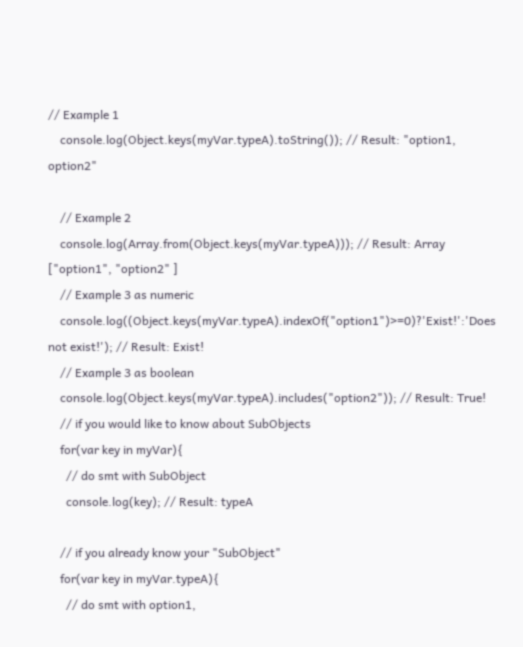// Example 1
    console.log(Object.keys(myVar.typeA).toString()); // Result: "option1, option2"

    // Example 2
    console.log(Array.from(Object.keys(myVar.typeA))); // Result: Array ["option1", "option2" ]
    // Example 3 as numeric
    console.log((Object.keys(myVar.typeA).indexOf("option1")>=0)?'Exist!':'Does not exist!'); // Result: Exist!
    // Example 3 as boolean
    console.log(Object.keys(myVar.typeA).includes("option2")); // Result: True!
    // if you would like to know about SubObjects
    for(var key in myVar){
      // do smt with SubObject
      console.log(key); // Result: typeA

    // if you already know your "SubObject"
    for(var key in myVar.typeA){
      // do smt with option1,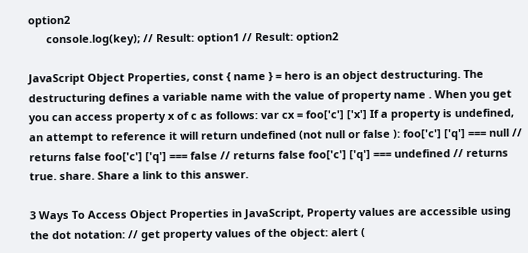option2
      console.log(key); // Result: option1 // Result: option2

JavaScript Object Properties, const { name } = hero is an object destructuring. The destructuring defines a variable name with the value of property name . When you get you can access property x of c as follows: var cx = foo['c'] ['x'] If a property is undefined, an attempt to reference it will return undefined (not null or false ): foo['c'] ['q'] === null // returns false foo['c'] ['q'] === false // returns false foo['c'] ['q'] === undefined // returns true. share. Share a link to this answer.

3 Ways To Access Object Properties in JavaScript, Property values are accessible using the dot notation: // get property values of the object: alert (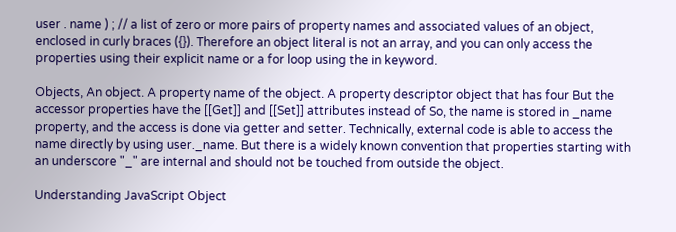user . name ) ; // a list of zero or more pairs of property names and associated values of an object, enclosed in curly braces ({}). Therefore an object literal is not an array, and you can only access the properties using their explicit name or a for loop using the in keyword.

Objects, An object. A property name of the object. A property descriptor object that has four But the accessor properties have the [[Get]] and [[Set]] attributes instead of So, the name is stored in _name property, and the access is done via getter and setter. Technically, external code is able to access the name directly by using user._name. But there is a widely known convention that properties starting with an underscore "_" are internal and should not be touched from outside the object.

Understanding JavaScript Object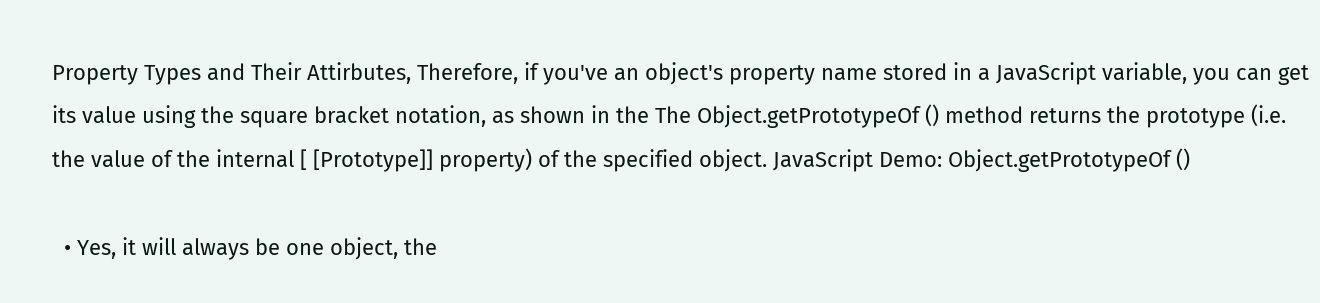Property Types and Their Attirbutes, Therefore, if you've an object's property name stored in a JavaScript variable, you can get its value using the square bracket notation, as shown in the The Object.getPrototypeOf () method returns the prototype (i.e. the value of the internal [ [Prototype]] property) of the specified object. JavaScript Demo: Object.getPrototypeOf ()

  • Yes, it will always be one object, the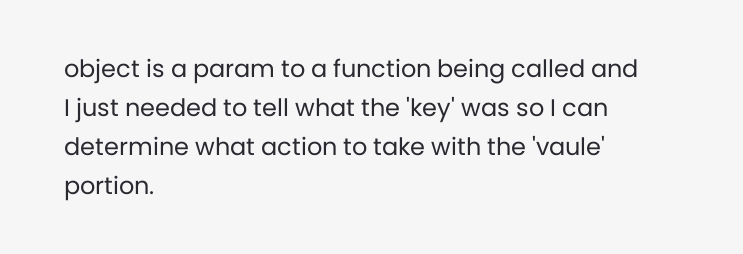object is a param to a function being called and I just needed to tell what the 'key' was so I can determine what action to take with the 'vaule' portion.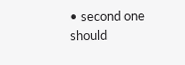• second one should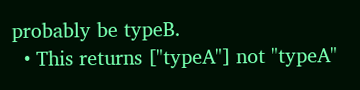probably be typeB.
  • This returns ["typeA"] not "typeA"